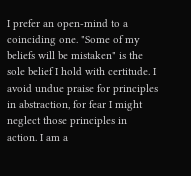I prefer an open-mind to a coinciding one. "Some of my beliefs will be mistaken" is the sole belief I hold with certitude. I avoid undue praise for principles in abstraction, for fear I might neglect those principles in action. I am a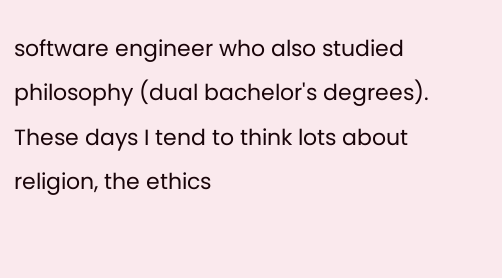software engineer who also studied philosophy (dual bachelor's degrees). These days I tend to think lots about religion, the ethics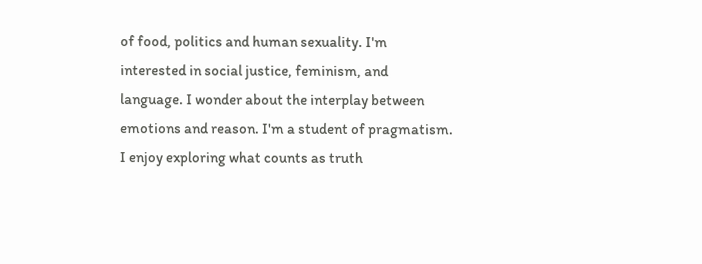of food, politics and human sexuality. I'm interested in social justice, feminism, and language. I wonder about the interplay between emotions and reason. I'm a student of pragmatism. I enjoy exploring what counts as truth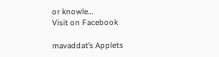or knowle…
Visit on Facebook

mavaddat’s Applets